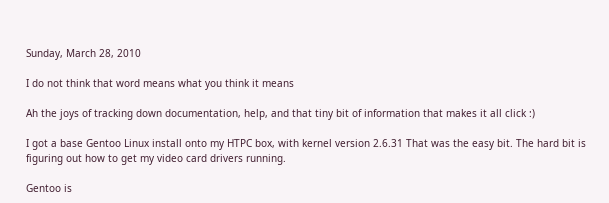Sunday, March 28, 2010

I do not think that word means what you think it means

Ah the joys of tracking down documentation, help, and that tiny bit of information that makes it all click :)

I got a base Gentoo Linux install onto my HTPC box, with kernel version 2.6.31 That was the easy bit. The hard bit is figuring out how to get my video card drivers running.

Gentoo is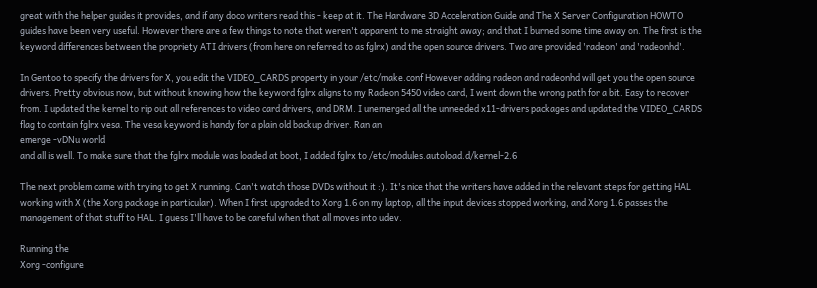great with the helper guides it provides, and if any doco writers read this - keep at it. The Hardware 3D Acceleration Guide and The X Server Configuration HOWTO guides have been very useful. However there are a few things to note that weren't apparent to me straight away; and that I burned some time away on. The first is the keyword differences between the propriety ATI drivers (from here on referred to as fglrx) and the open source drivers. Two are provided 'radeon' and 'radeonhd'.

In Gentoo to specify the drivers for X, you edit the VIDEO_CARDS property in your /etc/make.conf However adding radeon and radeonhd will get you the open source drivers. Pretty obvious now, but without knowing how the keyword fglrx aligns to my Radeon 5450 video card, I went down the wrong path for a bit. Easy to recover from. I updated the kernel to rip out all references to video card drivers, and DRM. I unemerged all the unneeded x11-drivers packages and updated the VIDEO_CARDS flag to contain fglrx vesa. The vesa keyword is handy for a plain old backup driver. Ran an
emerge -vDNu world
and all is well. To make sure that the fglrx module was loaded at boot, I added fglrx to /etc/modules.autoload.d/kernel-2.6

The next problem came with trying to get X running. Can't watch those DVDs without it :). It's nice that the writers have added in the relevant steps for getting HAL working with X (the Xorg package in particular). When I first upgraded to Xorg 1.6 on my laptop, all the input devices stopped working, and Xorg 1.6 passes the management of that stuff to HAL. I guess I'll have to be careful when that all moves into udev.

Running the
Xorg -configure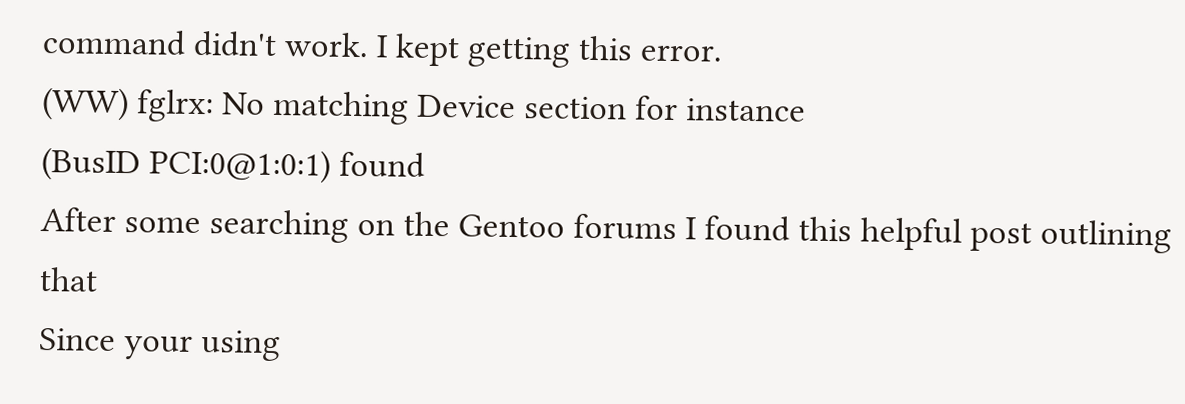command didn't work. I kept getting this error.
(WW) fglrx: No matching Device section for instance
(BusID PCI:0@1:0:1) found
After some searching on the Gentoo forums I found this helpful post outlining that
Since your using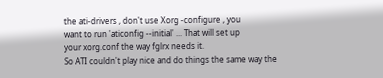the ati-drivers , don't use Xorg -configure , you
want to run 'aticonfig --initial' ... That will set up
your xorg.conf the way fglrx needs it.
So ATI couldn't play nice and do things the same way the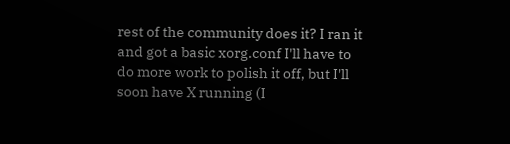rest of the community does it? I ran it and got a basic xorg.conf I'll have to do more work to polish it off, but I'll soon have X running (I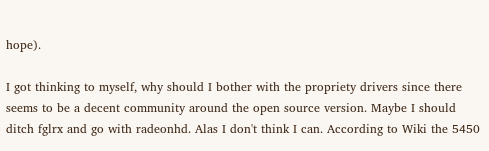hope).

I got thinking to myself, why should I bother with the propriety drivers since there seems to be a decent community around the open source version. Maybe I should ditch fglrx and go with radeonhd. Alas I don't think I can. According to Wiki the 5450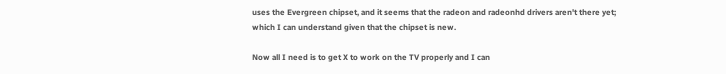uses the Evergreen chipset, and it seems that the radeon and radeonhd drivers aren't there yet; which I can understand given that the chipset is new.

Now all I need is to get X to work on the TV properly and I can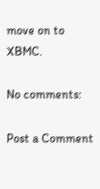move on to XBMC.

No comments:

Post a Comment